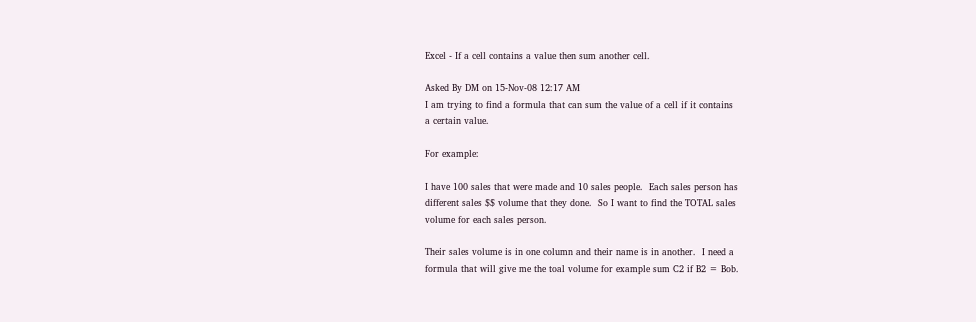Excel - If a cell contains a value then sum another cell.

Asked By DM on 15-Nov-08 12:17 AM
I am trying to find a formula that can sum the value of a cell if it contains
a certain value.

For example:

I have 100 sales that were made and 10 sales people.  Each sales person has
different sales $$ volume that they done.  So I want to find the TOTAL sales
volume for each sales person.

Their sales volume is in one column and their name is in another.  I need a
formula that will give me the toal volume for example sum C2 if B2 = Bob.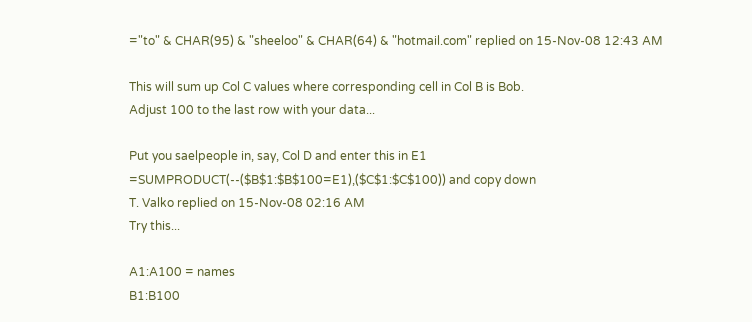="to" & CHAR(95) & "sheeloo" & CHAR(64) & "hotmail.com" replied on 15-Nov-08 12:43 AM

This will sum up Col C values where corresponding cell in Col B is Bob.
Adjust 100 to the last row with your data...

Put you saelpeople in, say, Col D and enter this in E1
=SUMPRODUCT(--($B$1:$B$100=E1),($C$1:$C$100)) and copy down
T. Valko replied on 15-Nov-08 02:16 AM
Try this...

A1:A100 = names
B1:B100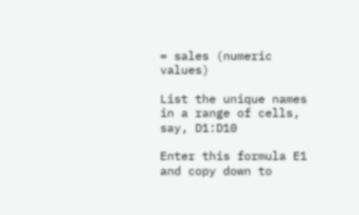= sales (numeric values)

List the unique names in a range of cells, say, D1:D10

Enter this formula E1 and copy down to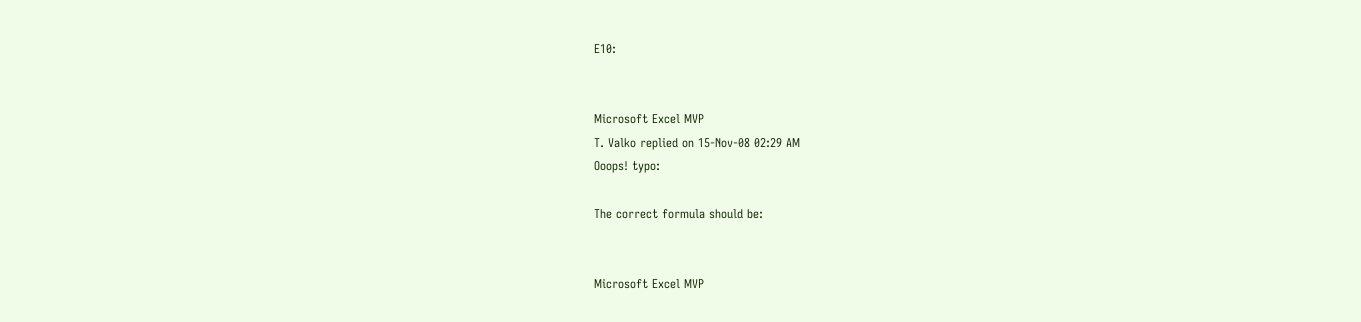E10:


Microsoft Excel MVP
T. Valko replied on 15-Nov-08 02:29 AM
Ooops! typo:

The correct formula should be:


Microsoft Excel MVP